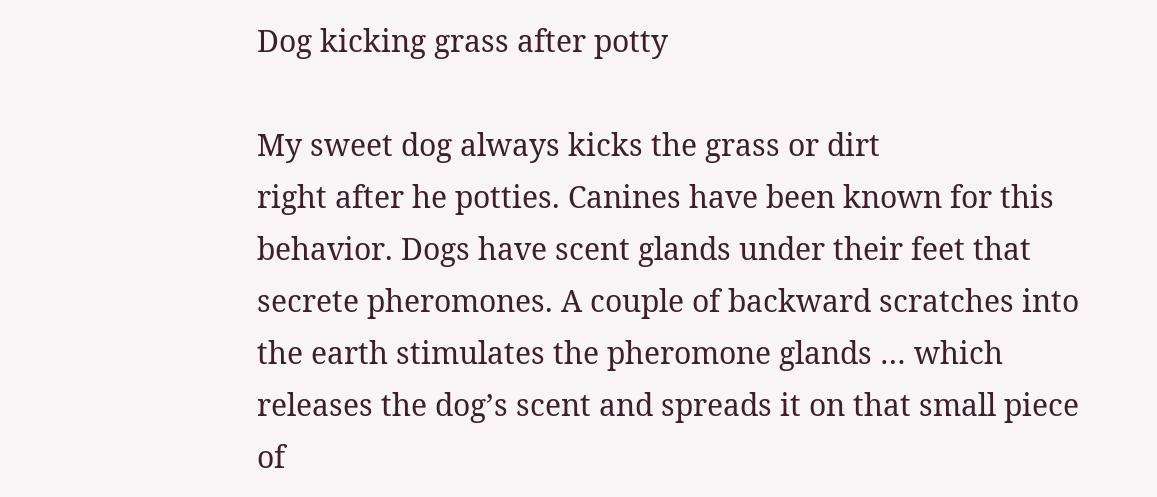Dog kicking grass after potty

My sweet dog always kicks the grass or dirt
right after he potties. Canines have been known for this behavior. Dogs have scent glands under their feet that
secrete pheromones. A couple of backward scratches into the earth stimulates the pheromone glands … which releases the dog’s scent and spreads it on that small piece of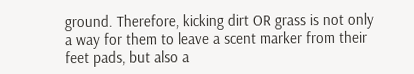ground. Therefore, kicking dirt OR grass is not only
a way for them to leave a scent marker from their feet pads, but also a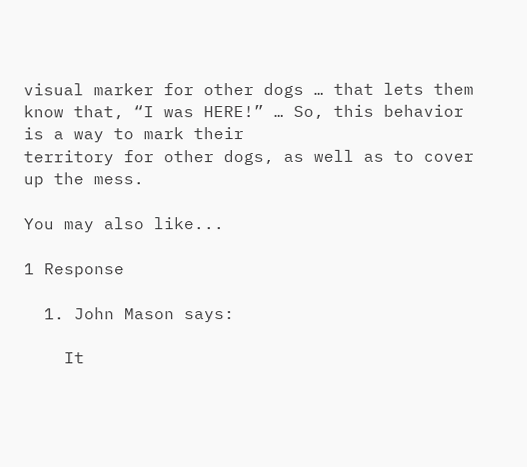visual marker for other dogs … that lets them know that, “I was HERE!” … So, this behavior is a way to mark their
territory for other dogs, as well as to cover up the mess.

You may also like...

1 Response

  1. John Mason says:

    It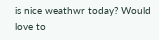is nice weathwr today? Would love to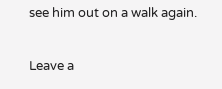see him out on a walk again.

Leave a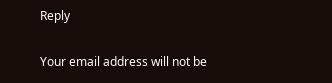Reply

Your email address will not be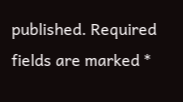published. Required fields are marked *